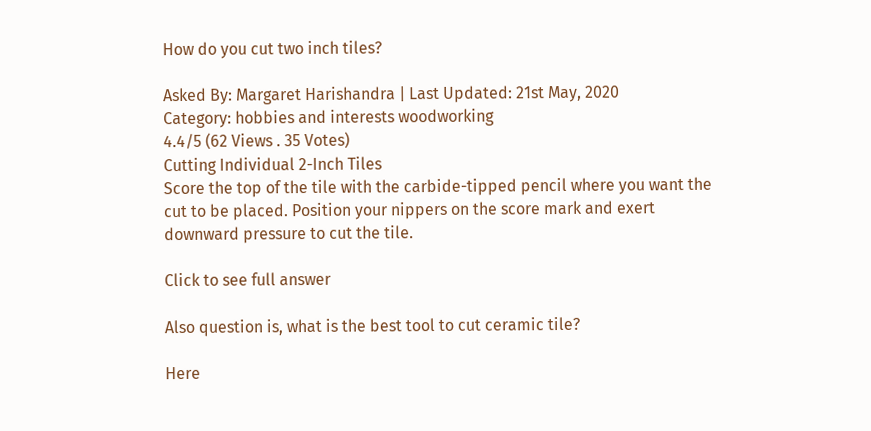How do you cut two inch tiles?

Asked By: Margaret Harishandra | Last Updated: 21st May, 2020
Category: hobbies and interests woodworking
4.4/5 (62 Views . 35 Votes)
Cutting Individual 2-Inch Tiles
Score the top of the tile with the carbide-tipped pencil where you want the cut to be placed. Position your nippers on the score mark and exert downward pressure to cut the tile.

Click to see full answer

Also question is, what is the best tool to cut ceramic tile?

Here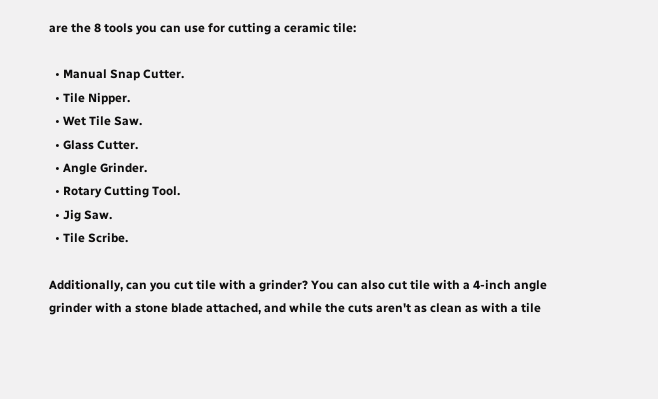are the 8 tools you can use for cutting a ceramic tile:

  • Manual Snap Cutter.
  • Tile Nipper.
  • Wet Tile Saw.
  • Glass Cutter.
  • Angle Grinder.
  • Rotary Cutting Tool.
  • Jig Saw.
  • Tile Scribe.

Additionally, can you cut tile with a grinder? You can also cut tile with a 4-inch angle grinder with a stone blade attached, and while the cuts aren't as clean as with a tile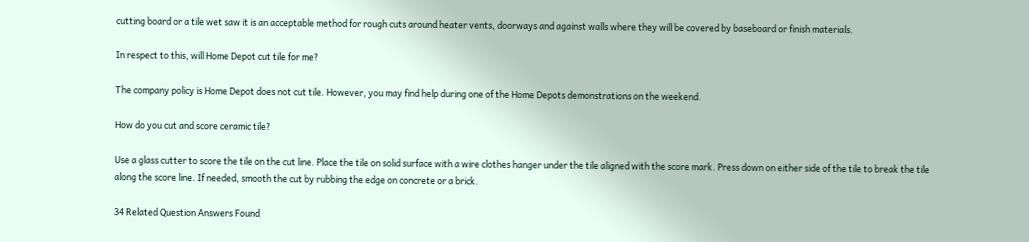cutting board or a tile wet saw it is an acceptable method for rough cuts around heater vents, doorways and against walls where they will be covered by baseboard or finish materials.

In respect to this, will Home Depot cut tile for me?

The company policy is Home Depot does not cut tile. However, you may find help during one of the Home Depots demonstrations on the weekend.

How do you cut and score ceramic tile?

Use a glass cutter to score the tile on the cut line. Place the tile on solid surface with a wire clothes hanger under the tile aligned with the score mark. Press down on either side of the tile to break the tile along the score line. If needed, smooth the cut by rubbing the edge on concrete or a brick.

34 Related Question Answers Found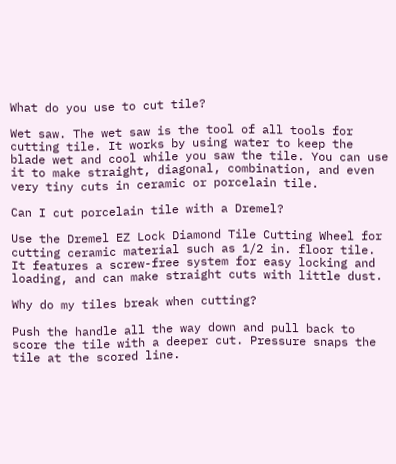What do you use to cut tile?

Wet saw. The wet saw is the tool of all tools for cutting tile. It works by using water to keep the blade wet and cool while you saw the tile. You can use it to make straight, diagonal, combination, and even very tiny cuts in ceramic or porcelain tile.

Can I cut porcelain tile with a Dremel?

Use the Dremel EZ Lock Diamond Tile Cutting Wheel for cutting ceramic material such as 1/2 in. floor tile. It features a screw-free system for easy locking and loading, and can make straight cuts with little dust.

Why do my tiles break when cutting?

Push the handle all the way down and pull back to score the tile with a deeper cut. Pressure snaps the tile at the scored line.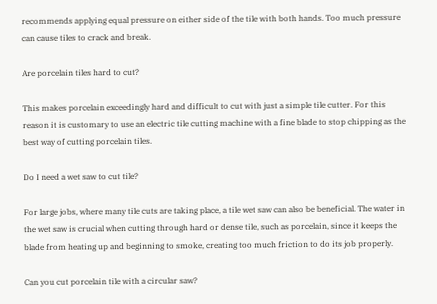recommends applying equal pressure on either side of the tile with both hands. Too much pressure can cause tiles to crack and break.

Are porcelain tiles hard to cut?

This makes porcelain exceedingly hard and difficult to cut with just a simple tile cutter. For this reason it is customary to use an electric tile cutting machine with a fine blade to stop chipping as the best way of cutting porcelain tiles.

Do I need a wet saw to cut tile?

For large jobs, where many tile cuts are taking place, a tile wet saw can also be beneficial. The water in the wet saw is crucial when cutting through hard or dense tile, such as porcelain, since it keeps the blade from heating up and beginning to smoke, creating too much friction to do its job properly.

Can you cut porcelain tile with a circular saw?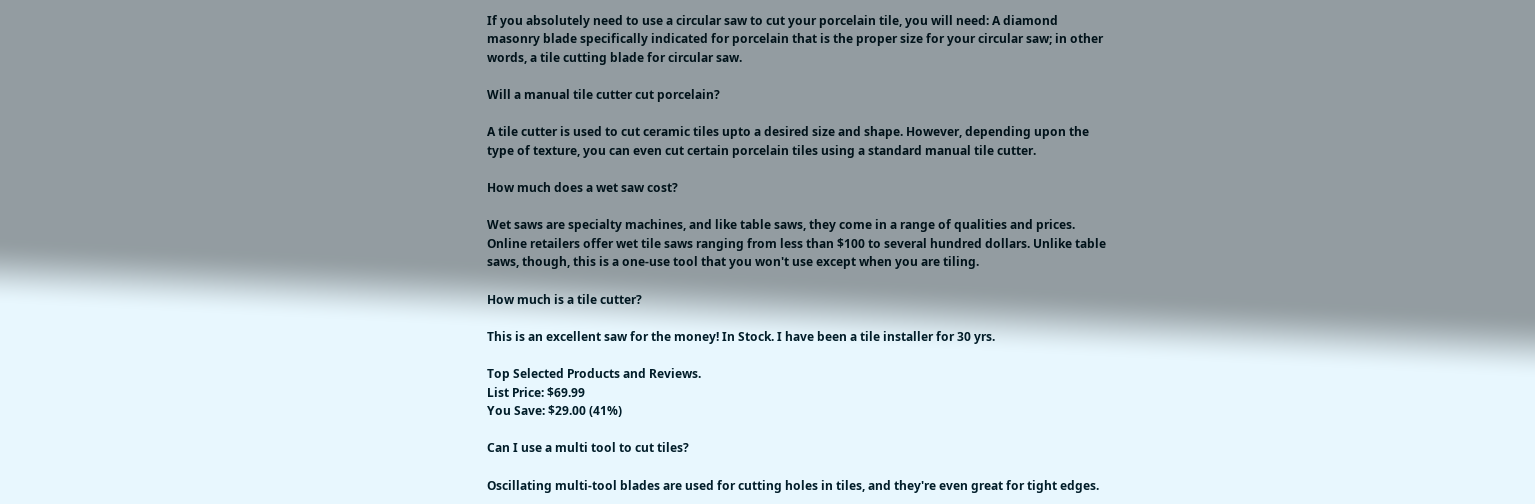If you absolutely need to use a circular saw to cut your porcelain tile, you will need: A diamond masonry blade specifically indicated for porcelain that is the proper size for your circular saw; in other words, a tile cutting blade for circular saw.

Will a manual tile cutter cut porcelain?

A tile cutter is used to cut ceramic tiles upto a desired size and shape. However, depending upon the type of texture, you can even cut certain porcelain tiles using a standard manual tile cutter.

How much does a wet saw cost?

Wet saws are specialty machines, and like table saws, they come in a range of qualities and prices. Online retailers offer wet tile saws ranging from less than $100 to several hundred dollars. Unlike table saws, though, this is a one-use tool that you won't use except when you are tiling.

How much is a tile cutter?

This is an excellent saw for the money! In Stock. I have been a tile installer for 30 yrs.

Top Selected Products and Reviews.
List Price: $69.99
You Save: $29.00 (41%)

Can I use a multi tool to cut tiles?

Oscillating multi-tool blades are used for cutting holes in tiles, and they're even great for tight edges.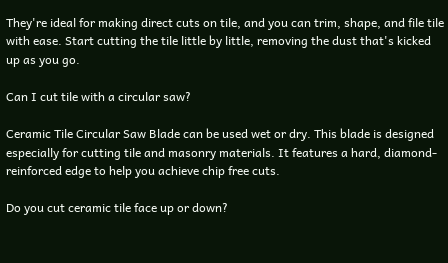They're ideal for making direct cuts on tile, and you can trim, shape, and file tile with ease. Start cutting the tile little by little, removing the dust that's kicked up as you go.

Can I cut tile with a circular saw?

Ceramic Tile Circular Saw Blade can be used wet or dry. This blade is designed especially for cutting tile and masonry materials. It features a hard, diamond-reinforced edge to help you achieve chip free cuts.

Do you cut ceramic tile face up or down?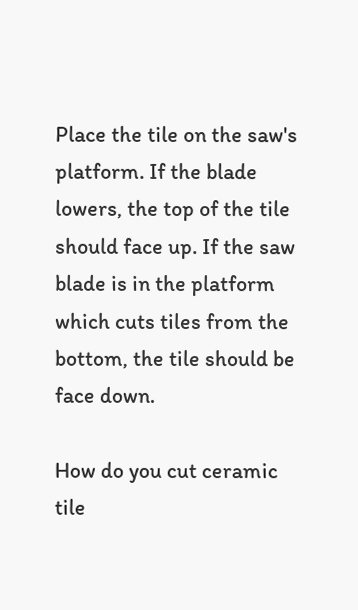Place the tile on the saw's platform. If the blade lowers, the top of the tile should face up. If the saw blade is in the platform which cuts tiles from the bottom, the tile should be face down.

How do you cut ceramic tile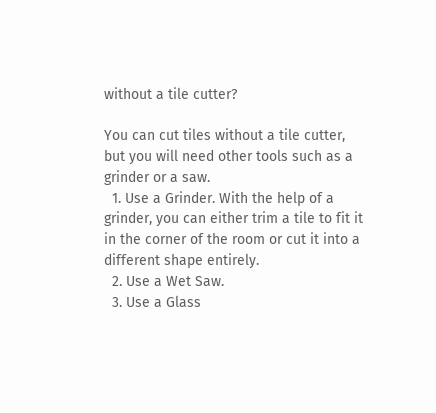without a tile cutter?

You can cut tiles without a tile cutter, but you will need other tools such as a grinder or a saw.
  1. Use a Grinder. With the help of a grinder, you can either trim a tile to fit it in the corner of the room or cut it into a different shape entirely.
  2. Use a Wet Saw.
  3. Use a Glass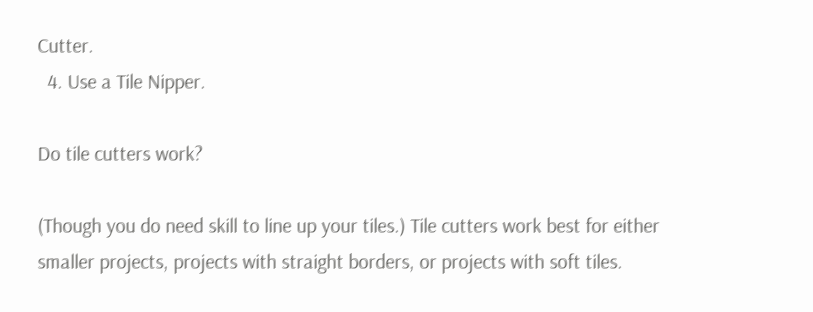Cutter.
  4. Use a Tile Nipper.

Do tile cutters work?

(Though you do need skill to line up your tiles.) Tile cutters work best for either smaller projects, projects with straight borders, or projects with soft tiles.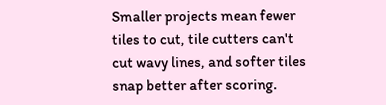Smaller projects mean fewer tiles to cut, tile cutters can't cut wavy lines, and softer tiles snap better after scoring.